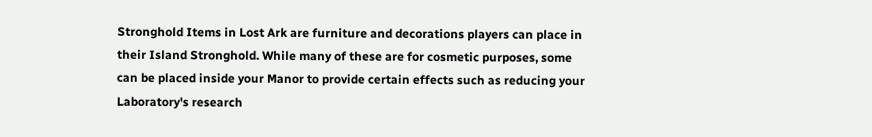Stronghold Items in Lost Ark are furniture and decorations players can place in their Island Stronghold. While many of these are for cosmetic purposes, some can be placed inside your Manor to provide certain effects such as reducing your Laboratory's research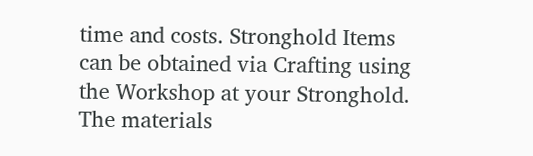time and costs. Stronghold Items can be obtained via Crafting using the Workshop at your Stronghold. The materials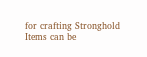for crafting Stronghold Items can be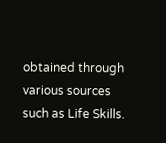obtained through various sources such as Life Skills.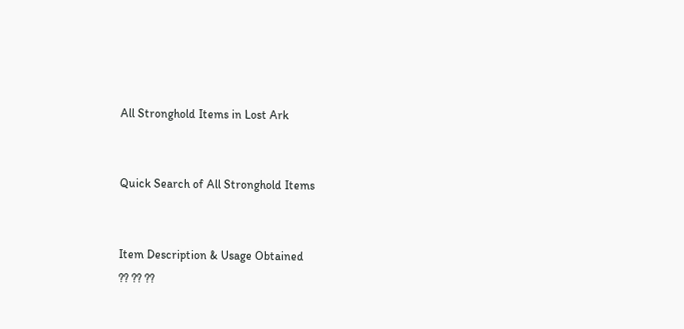All Stronghold Items in Lost Ark


Quick Search of All Stronghold Items


Item Description & Usage Obtained
?? ?? ??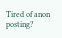Tired of anon posting?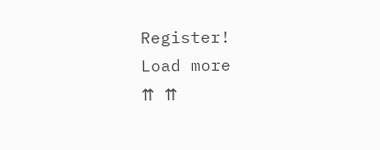Register!
Load more
⇈ ⇈